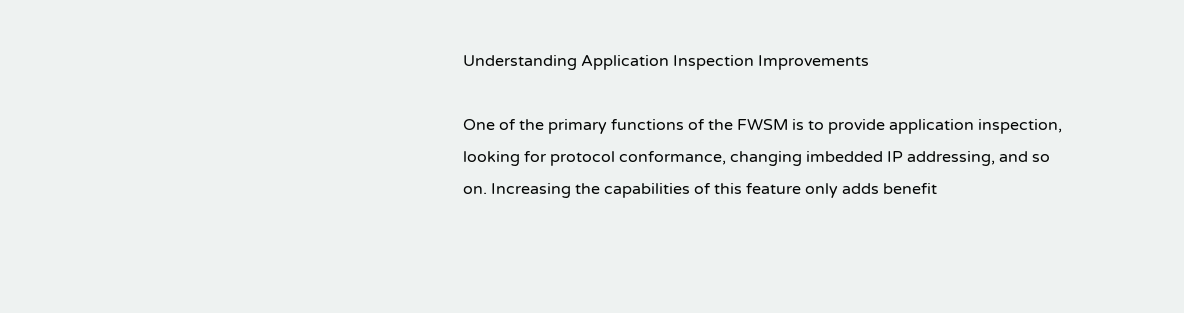Understanding Application Inspection Improvements

One of the primary functions of the FWSM is to provide application inspection, looking for protocol conformance, changing imbedded IP addressing, and so on. Increasing the capabilities of this feature only adds benefit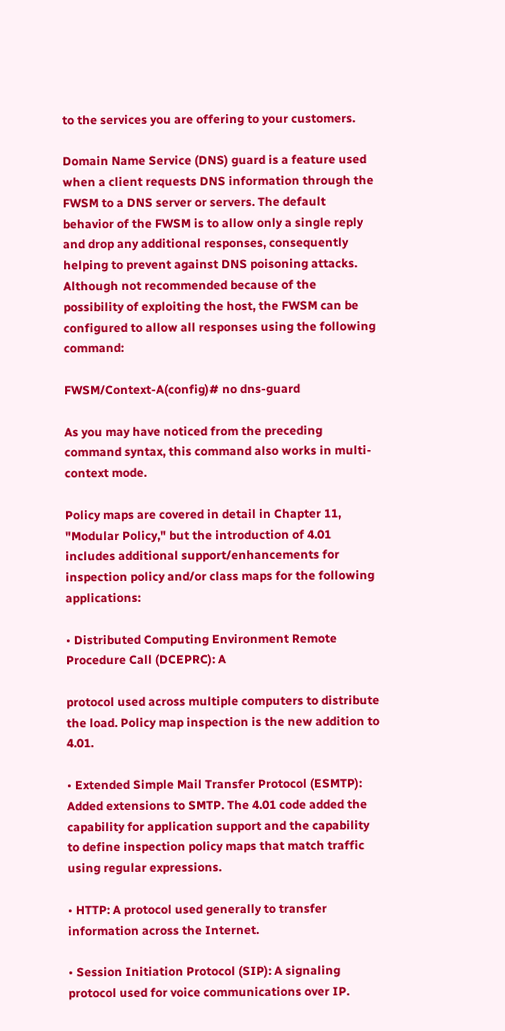to the services you are offering to your customers.

Domain Name Service (DNS) guard is a feature used when a client requests DNS information through the FWSM to a DNS server or servers. The default behavior of the FWSM is to allow only a single reply and drop any additional responses, consequently helping to prevent against DNS poisoning attacks. Although not recommended because of the possibility of exploiting the host, the FWSM can be configured to allow all responses using the following command:

FWSM/Context-A(config)# no dns-guard

As you may have noticed from the preceding command syntax, this command also works in multi-context mode.

Policy maps are covered in detail in Chapter 11, "Modular Policy," but the introduction of 4.01 includes additional support/enhancements for inspection policy and/or class maps for the following applications:

• Distributed Computing Environment Remote Procedure Call (DCEPRC): A

protocol used across multiple computers to distribute the load. Policy map inspection is the new addition to 4.01.

• Extended Simple Mail Transfer Protocol (ESMTP): Added extensions to SMTP. The 4.01 code added the capability for application support and the capability to define inspection policy maps that match traffic using regular expressions.

• HTTP: A protocol used generally to transfer information across the Internet.

• Session Initiation Protocol (SIP): A signaling protocol used for voice communications over IP.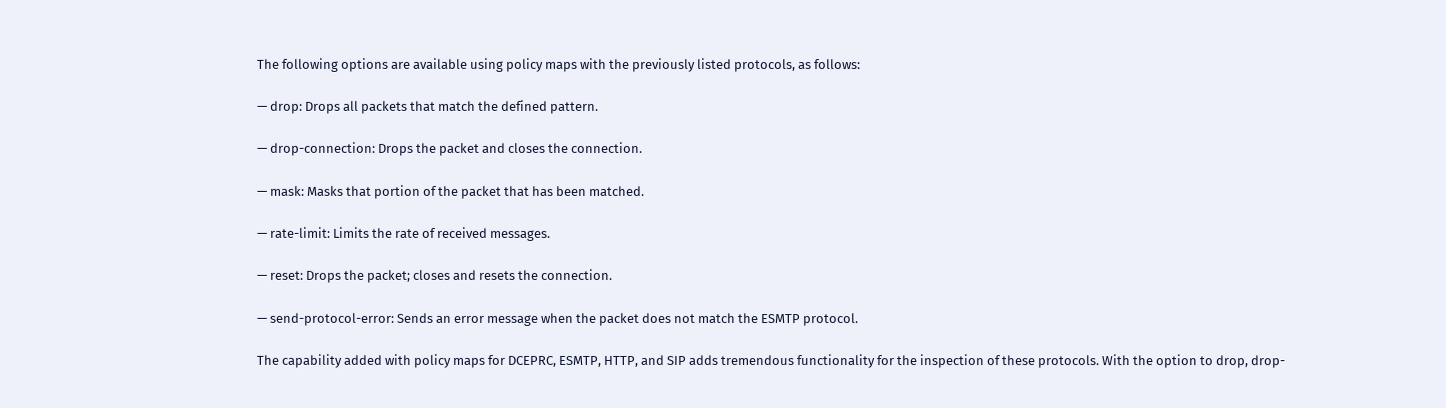The following options are available using policy maps with the previously listed protocols, as follows:

— drop: Drops all packets that match the defined pattern.

— drop-connection: Drops the packet and closes the connection.

— mask: Masks that portion of the packet that has been matched.

— rate-limit: Limits the rate of received messages.

— reset: Drops the packet; closes and resets the connection.

— send-protocol-error: Sends an error message when the packet does not match the ESMTP protocol.

The capability added with policy maps for DCEPRC, ESMTP, HTTP, and SIP adds tremendous functionality for the inspection of these protocols. With the option to drop, drop-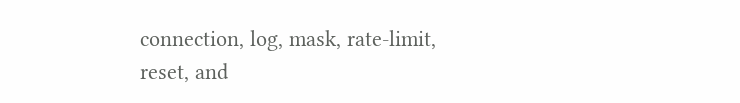connection, log, mask, rate-limit, reset, and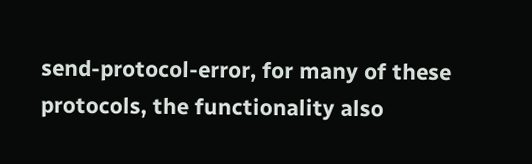send-protocol-error, for many of these protocols, the functionality also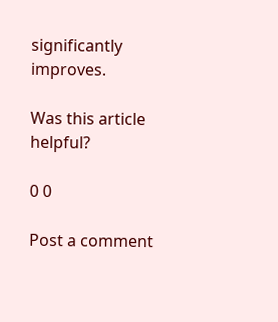significantly improves.

Was this article helpful?

0 0

Post a comment